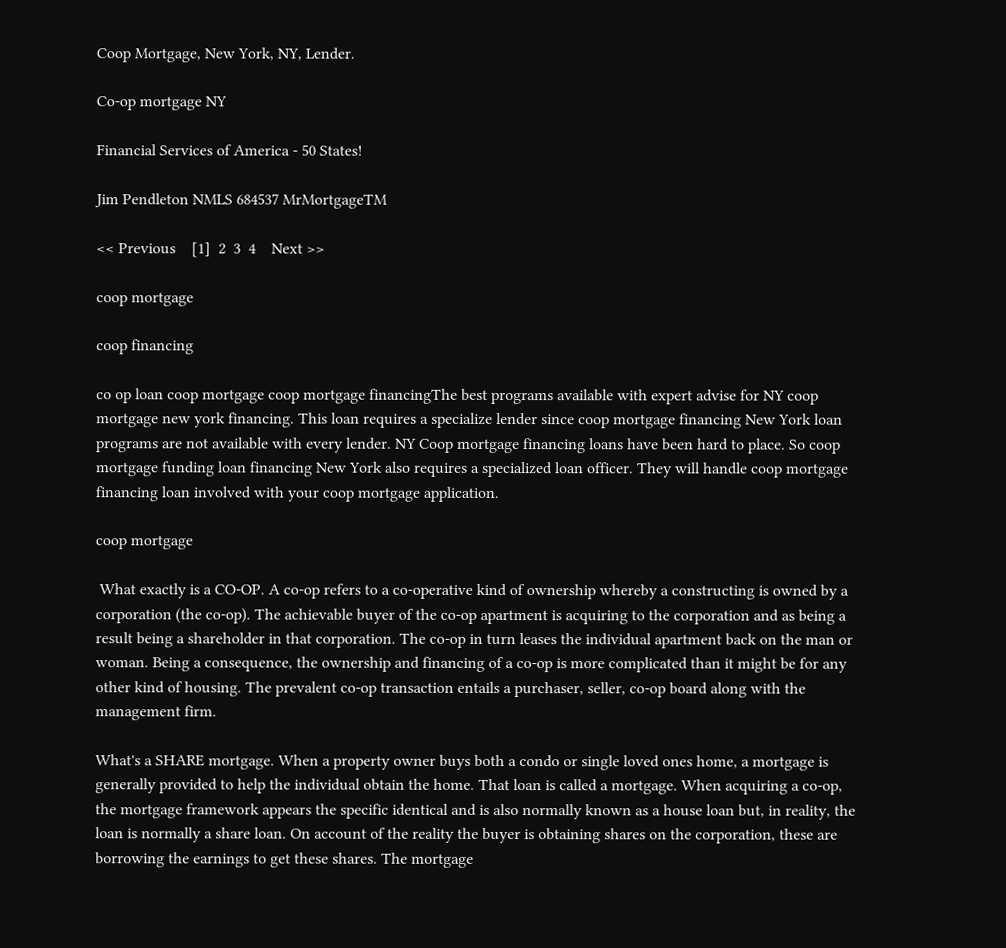Coop Mortgage, New York, NY, Lender.

Co-op mortgage NY

Financial Services of America - 50 States!

Jim Pendleton NMLS 684537 MrMortgageTM

<< Previous    [1]  2  3  4    Next >>

coop mortgage

coop financing

co op loan coop mortgage coop mortgage financingThe best programs available with expert advise for NY coop mortgage new york financing. This loan requires a specialize lender since coop mortgage financing New York loan programs are not available with every lender. NY Coop mortgage financing loans have been hard to place. So coop mortgage funding loan financing New York also requires a specialized loan officer. They will handle coop mortgage financing loan involved with your coop mortgage application.

coop mortgage

 What exactly is a CO-OP. A co-op refers to a co-operative kind of ownership whereby a constructing is owned by a corporation (the co-op). The achievable buyer of the co-op apartment is acquiring to the corporation and as being a result being a shareholder in that corporation. The co-op in turn leases the individual apartment back on the man or woman. Being a consequence, the ownership and financing of a co-op is more complicated than it might be for any other kind of housing. The prevalent co-op transaction entails a purchaser, seller, co-op board along with the management firm.

What's a SHARE mortgage. When a property owner buys both a condo or single loved ones home, a mortgage is generally provided to help the individual obtain the home. That loan is called a mortgage. When acquiring a co-op, the mortgage framework appears the specific identical and is also normally known as a house loan but, in reality, the loan is normally a share loan. On account of the reality the buyer is obtaining shares on the corporation, these are borrowing the earnings to get these shares. The mortgage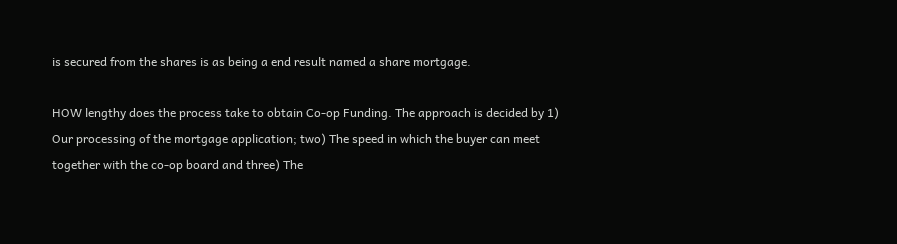is secured from the shares is as being a end result named a share mortgage.

HOW lengthy does the process take to obtain Co-op Funding. The approach is decided by 1) Our processing of the mortgage application; two) The speed in which the buyer can meet together with the co-op board and three) The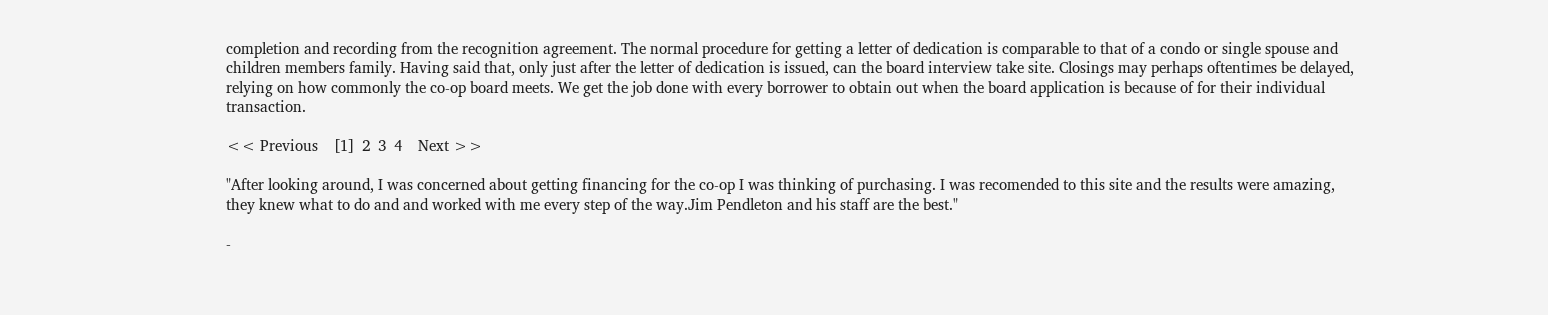completion and recording from the recognition agreement. The normal procedure for getting a letter of dedication is comparable to that of a condo or single spouse and children members family. Having said that, only just after the letter of dedication is issued, can the board interview take site. Closings may perhaps oftentimes be delayed, relying on how commonly the co-op board meets. We get the job done with every borrower to obtain out when the board application is because of for their individual transaction.

<< Previous    [1]  2  3  4    Next >>

"After looking around, I was concerned about getting financing for the co-op I was thinking of purchasing. I was recomended to this site and the results were amazing, they knew what to do and and worked with me every step of the way.Jim Pendleton and his staff are the best."

-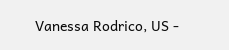Vanessa Rodrico, US -